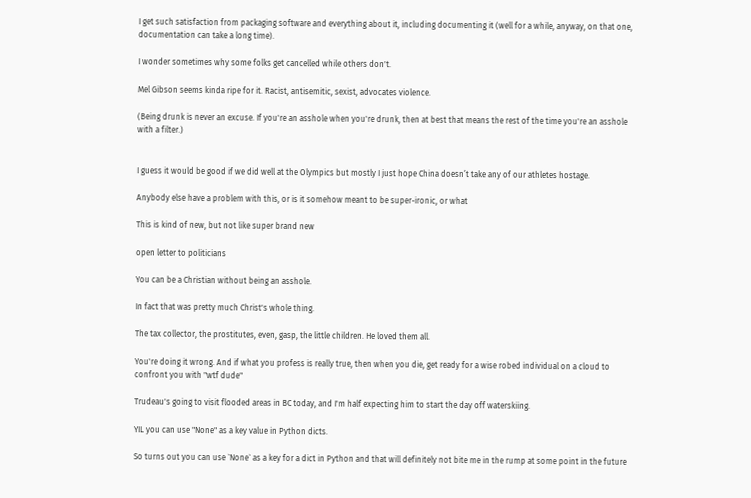I get such satisfaction from packaging software and everything about it, including documenting it (well for a while, anyway, on that one, documentation can take a long time).

I wonder sometimes why some folks get cancelled while others don't.

Mel Gibson seems kinda ripe for it. Racist, antisemitic, sexist, advocates violence.

(Being drunk is never an excuse. If you're an asshole when you're drunk, then at best that means the rest of the time you're an asshole with a filter.)


I guess it would be good if we did well at the Olympics but mostly I just hope China doesn’t take any of our athletes hostage.

Anybody else have a problem with this, or is it somehow meant to be super-ironic, or what

This is kind of new, but not like super brand new

open letter to politicians

You can be a Christian without being an asshole.

In fact that was pretty much Christ's whole thing.

The tax collector, the prostitutes, even, gasp, the little children. He loved them all.

You're doing it wrong. And if what you profess is really true, then when you die, get ready for a wise robed individual on a cloud to confront you with "wtf dude"

Trudeau's going to visit flooded areas in BC today, and I'm half expecting him to start the day off waterskiing.

YIL you can use "None" as a key value in Python dicts.

So turns out you can use `None` as a key for a dict in Python and that will definitely not bite me in the rump at some point in the future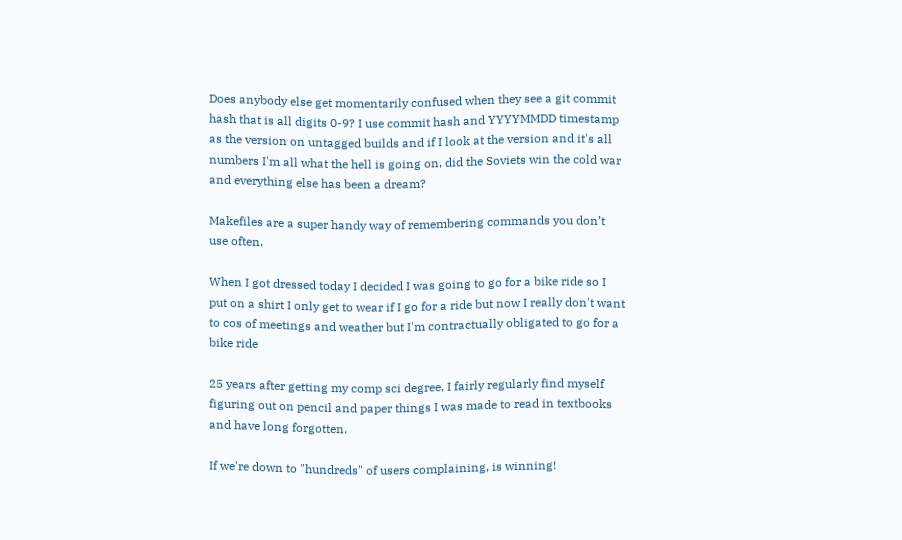Does anybody else get momentarily confused when they see a git commit hash that is all digits 0-9? I use commit hash and YYYYMMDD timestamp as the version on untagged builds and if I look at the version and it's all numbers I'm all what the hell is going on, did the Soviets win the cold war and everything else has been a dream?

Makefiles are a super handy way of remembering commands you don’t use often.

When I got dressed today I decided I was going to go for a bike ride so I put on a shirt I only get to wear if I go for a ride but now I really don't want to cos of meetings and weather but I'm contractually obligated to go for a bike ride

25 years after getting my comp sci degree, I fairly regularly find myself figuring out on pencil and paper things I was made to read in textbooks and have long forgotten.

If we're down to "hundreds" of users complaining, is winning!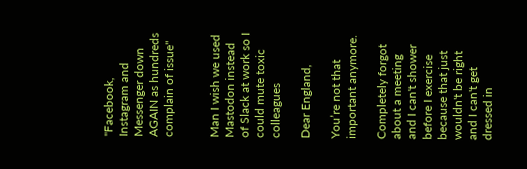"Facebook, Instagram and Messenger down AGAIN as hundreds complain of issue"


Man I wish we used Mastodon instead of Slack at work so I could mute toxic colleagues

Dear England,

You’re not that important anymore.

Completely forgot about a meeting and I can't shower before I exercise because that just wouldn't be right and I can't get dressed in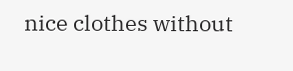nice clothes without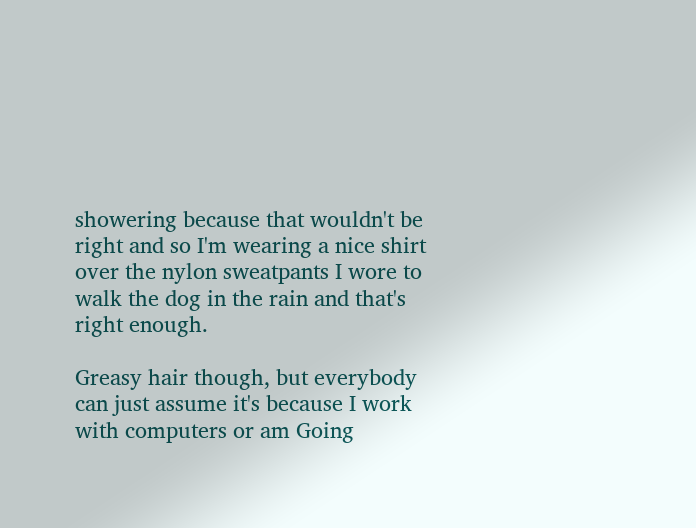showering because that wouldn't be right and so I'm wearing a nice shirt over the nylon sweatpants I wore to walk the dog in the rain and that's right enough.

Greasy hair though, but everybody can just assume it's because I work with computers or am Going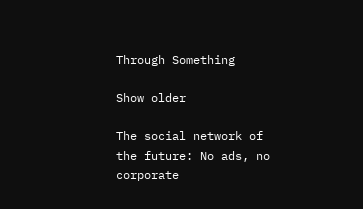Through Something

Show older

The social network of the future: No ads, no corporate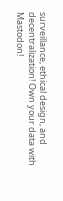surveillance, ethical design, and decentralization! Own your data with Mastodon!